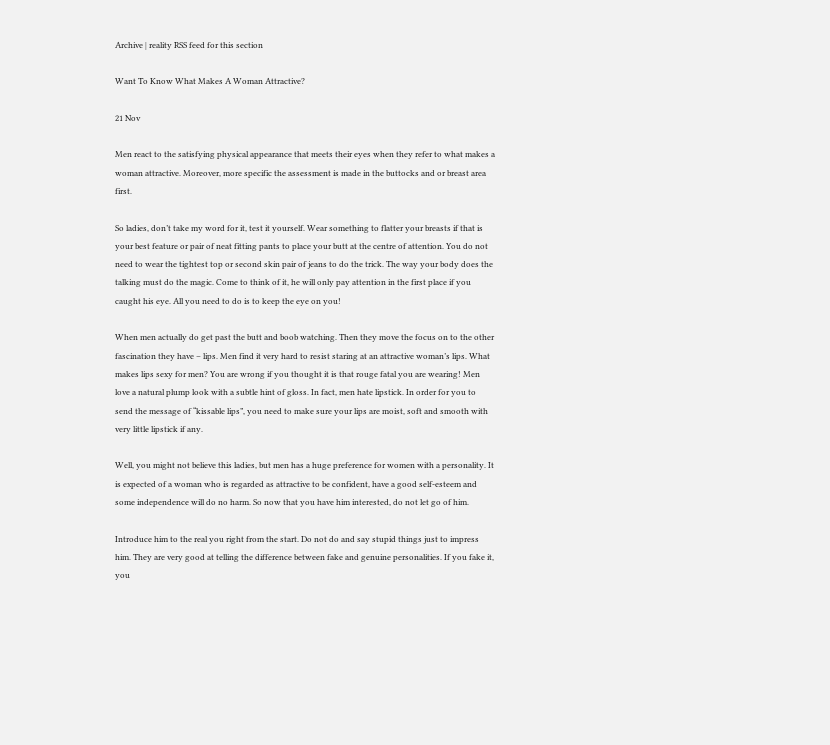Archive | reality RSS feed for this section

Want To Know What Makes A Woman Attractive?

21 Nov

Men react to the satisfying physical appearance that meets their eyes when they refer to what makes a woman attractive. Moreover, more specific the assessment is made in the buttocks and or breast area first.

So ladies, don’t take my word for it, test it yourself. Wear something to flatter your breasts if that is your best feature or pair of neat fitting pants to place your butt at the centre of attention. You do not need to wear the tightest top or second skin pair of jeans to do the trick. The way your body does the talking must do the magic. Come to think of it, he will only pay attention in the first place if you caught his eye. All you need to do is to keep the eye on you!

When men actually do get past the butt and boob watching. Then they move the focus on to the other fascination they have – lips. Men find it very hard to resist staring at an attractive woman’s lips. What makes lips sexy for men? You are wrong if you thought it is that rouge fatal you are wearing! Men love a natural plump look with a subtle hint of gloss. In fact, men hate lipstick. In order for you to send the message of “kissable lips”, you need to make sure your lips are moist, soft and smooth with very little lipstick if any.

Well, you might not believe this ladies, but men has a huge preference for women with a personality. It is expected of a woman who is regarded as attractive to be confident, have a good self-esteem and some independence will do no harm. So now that you have him interested, do not let go of him.

Introduce him to the real you right from the start. Do not do and say stupid things just to impress him. They are very good at telling the difference between fake and genuine personalities. If you fake it, you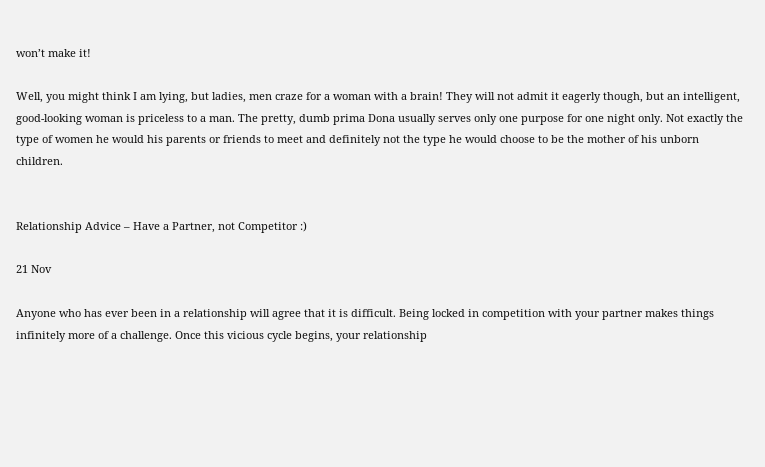won’t make it!

Well, you might think I am lying, but ladies, men craze for a woman with a brain! They will not admit it eagerly though, but an intelligent, good-looking woman is priceless to a man. The pretty, dumb prima Dona usually serves only one purpose for one night only. Not exactly the type of women he would his parents or friends to meet and definitely not the type he would choose to be the mother of his unborn children.


Relationship Advice – Have a Partner, not Competitor :)

21 Nov

Anyone who has ever been in a relationship will agree that it is difficult. Being locked in competition with your partner makes things infinitely more of a challenge. Once this vicious cycle begins, your relationship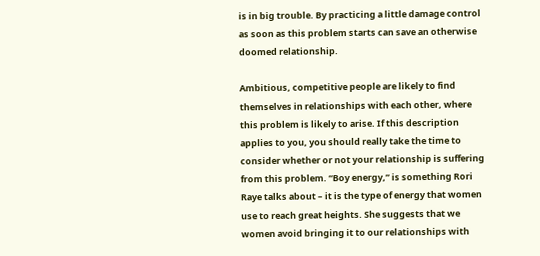is in big trouble. By practicing a little damage control as soon as this problem starts can save an otherwise doomed relationship.

Ambitious, competitive people are likely to find themselves in relationships with each other, where this problem is likely to arise. If this description applies to you, you should really take the time to consider whether or not your relationship is suffering from this problem. “Boy energy,” is something Rori Raye talks about – it is the type of energy that women use to reach great heights. She suggests that we women avoid bringing it to our relationships with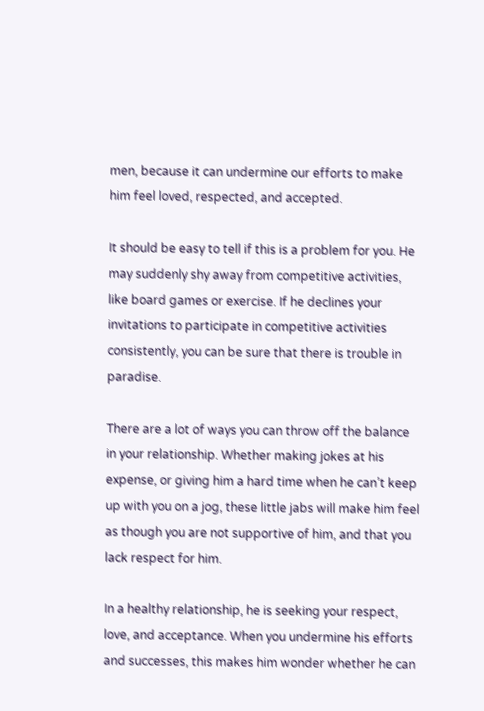men, because it can undermine our efforts to make him feel loved, respected, and accepted.

It should be easy to tell if this is a problem for you. He may suddenly shy away from competitive activities, like board games or exercise. If he declines your invitations to participate in competitive activities consistently, you can be sure that there is trouble in paradise.

There are a lot of ways you can throw off the balance in your relationship. Whether making jokes at his expense, or giving him a hard time when he can’t keep up with you on a jog, these little jabs will make him feel as though you are not supportive of him, and that you lack respect for him.

In a healthy relationship, he is seeking your respect, love, and acceptance. When you undermine his efforts and successes, this makes him wonder whether he can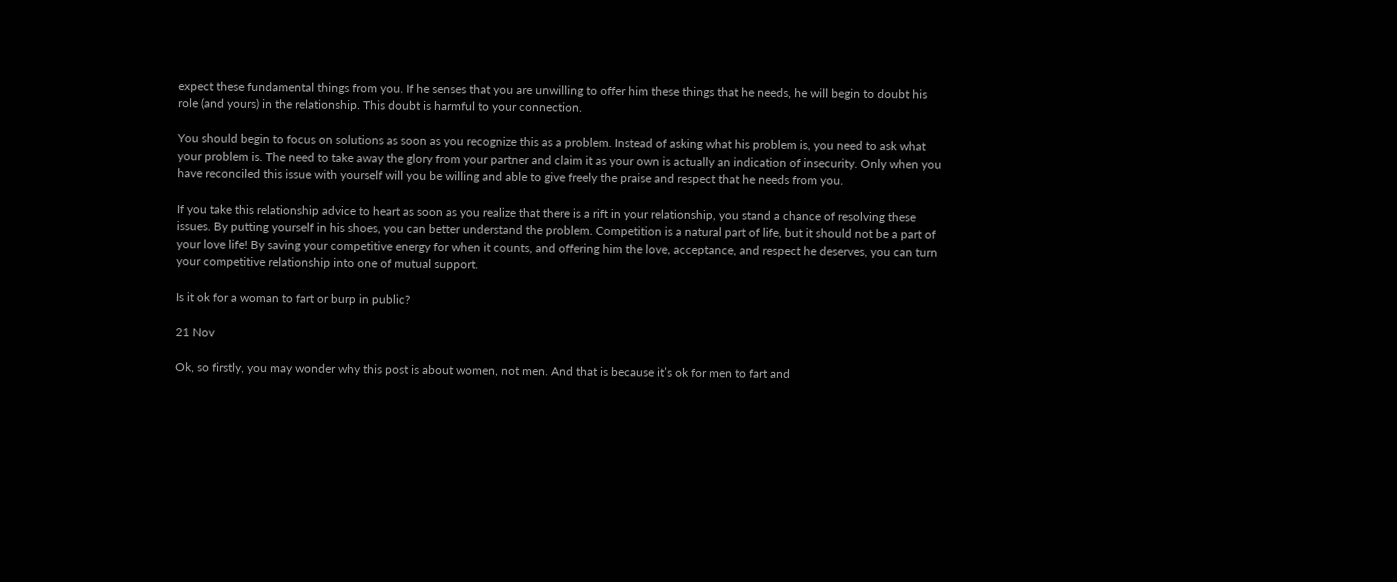expect these fundamental things from you. If he senses that you are unwilling to offer him these things that he needs, he will begin to doubt his role (and yours) in the relationship. This doubt is harmful to your connection.

You should begin to focus on solutions as soon as you recognize this as a problem. Instead of asking what his problem is, you need to ask what your problem is. The need to take away the glory from your partner and claim it as your own is actually an indication of insecurity. Only when you have reconciled this issue with yourself will you be willing and able to give freely the praise and respect that he needs from you.

If you take this relationship advice to heart as soon as you realize that there is a rift in your relationship, you stand a chance of resolving these issues. By putting yourself in his shoes, you can better understand the problem. Competition is a natural part of life, but it should not be a part of your love life! By saving your competitive energy for when it counts, and offering him the love, acceptance, and respect he deserves, you can turn your competitive relationship into one of mutual support.

Is it ok for a woman to fart or burp in public?

21 Nov

Ok, so firstly, you may wonder why this post is about women, not men. And that is because it’s ok for men to fart and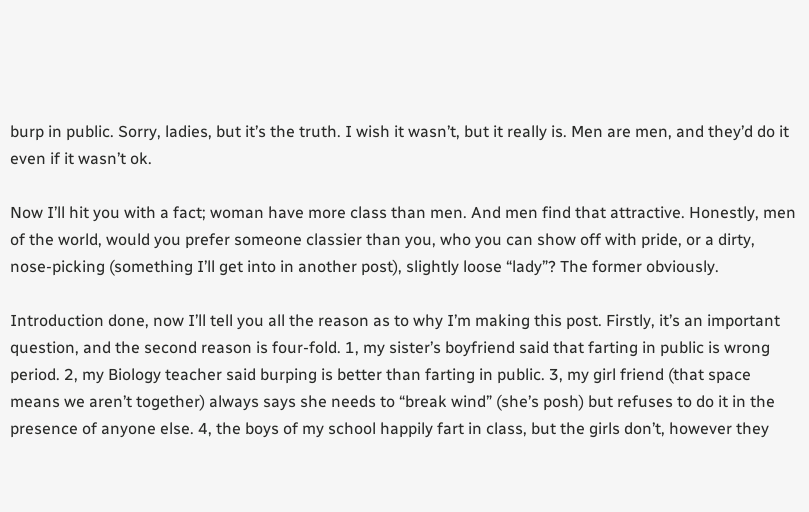burp in public. Sorry, ladies, but it’s the truth. I wish it wasn’t, but it really is. Men are men, and they’d do it even if it wasn’t ok.

Now I’ll hit you with a fact; woman have more class than men. And men find that attractive. Honestly, men of the world, would you prefer someone classier than you, who you can show off with pride, or a dirty, nose-picking (something I’ll get into in another post), slightly loose “lady”? The former obviously.

Introduction done, now I’ll tell you all the reason as to why I’m making this post. Firstly, it’s an important question, and the second reason is four-fold. 1, my sister’s boyfriend said that farting in public is wrong period. 2, my Biology teacher said burping is better than farting in public. 3, my girl friend (that space means we aren’t together) always says she needs to “break wind” (she’s posh) but refuses to do it in the presence of anyone else. 4, the boys of my school happily fart in class, but the girls don’t, however they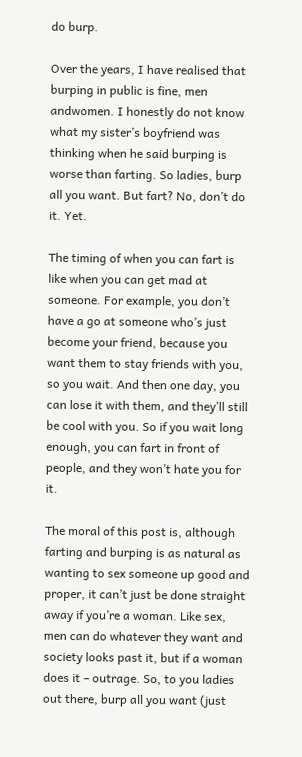do burp.

Over the years, I have realised that burping in public is fine, men andwomen. I honestly do not know what my sister’s boyfriend was thinking when he said burping is worse than farting. So ladies, burp all you want. But fart? No, don’t do it. Yet.

The timing of when you can fart is like when you can get mad at someone. For example, you don’t have a go at someone who’s just become your friend, because you want them to stay friends with you, so you wait. And then one day, you can lose it with them, and they’ll still be cool with you. So if you wait long enough, you can fart in front of people, and they won’t hate you for it.

The moral of this post is, although farting and burping is as natural as wanting to sex someone up good and proper, it can’t just be done straight away if you’re a woman. Like sex, men can do whatever they want and society looks past it, but if a woman does it – outrage. So, to you ladies out there, burp all you want (just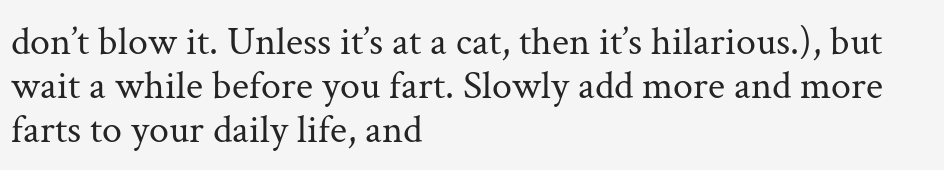don’t blow it. Unless it’s at a cat, then it’s hilarious.), but wait a while before you fart. Slowly add more and more farts to your daily life, and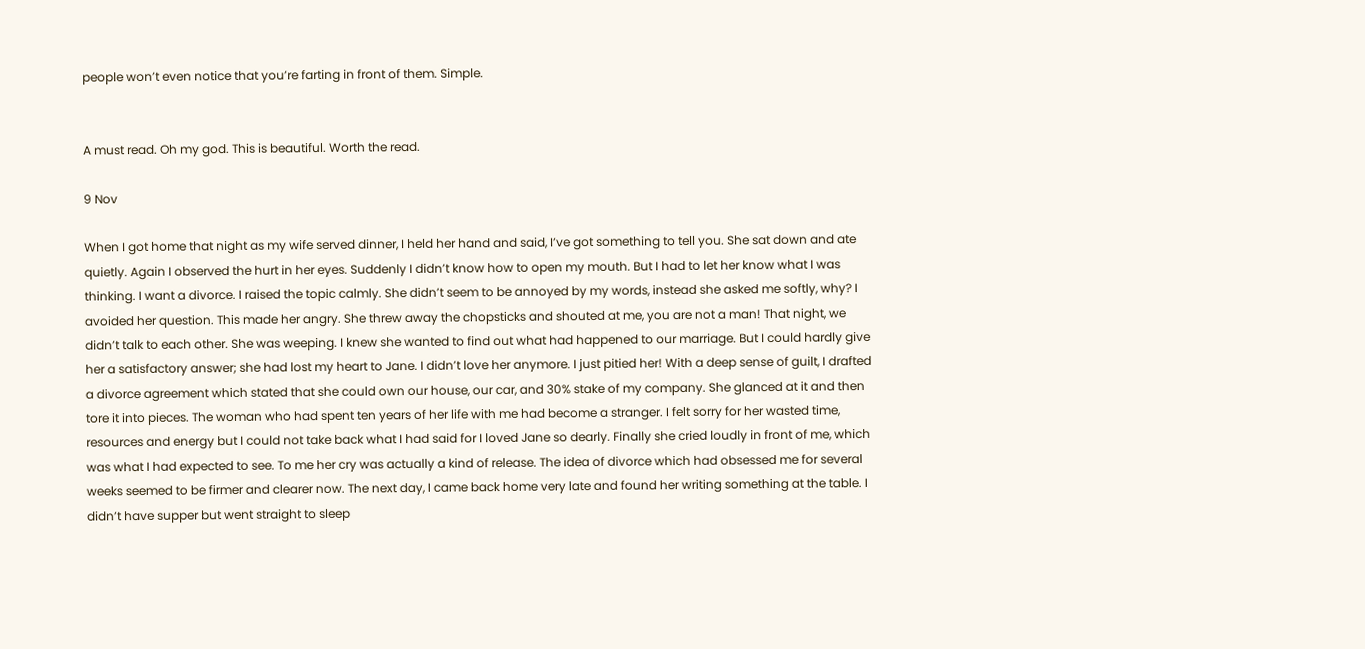people won’t even notice that you’re farting in front of them. Simple.


A must read. Oh my god. This is beautiful. Worth the read.

9 Nov

When I got home that night as my wife served dinner, I held her hand and said, I’ve got something to tell you. She sat down and ate quietly. Again I observed the hurt in her eyes. Suddenly I didn’t know how to open my mouth. But I had to let her know what I was thinking. I want a divorce. I raised the topic calmly. She didn’t seem to be annoyed by my words, instead she asked me softly, why? I avoided her question. This made her angry. She threw away the chopsticks and shouted at me, you are not a man! That night, we didn’t talk to each other. She was weeping. I knew she wanted to find out what had happened to our marriage. But I could hardly give her a satisfactory answer; she had lost my heart to Jane. I didn’t love her anymore. I just pitied her! With a deep sense of guilt, I drafted a divorce agreement which stated that she could own our house, our car, and 30% stake of my company. She glanced at it and then tore it into pieces. The woman who had spent ten years of her life with me had become a stranger. I felt sorry for her wasted time, resources and energy but I could not take back what I had said for I loved Jane so dearly. Finally she cried loudly in front of me, which was what I had expected to see. To me her cry was actually a kind of release. The idea of divorce which had obsessed me for several weeks seemed to be firmer and clearer now. The next day, I came back home very late and found her writing something at the table. I didn’t have supper but went straight to sleep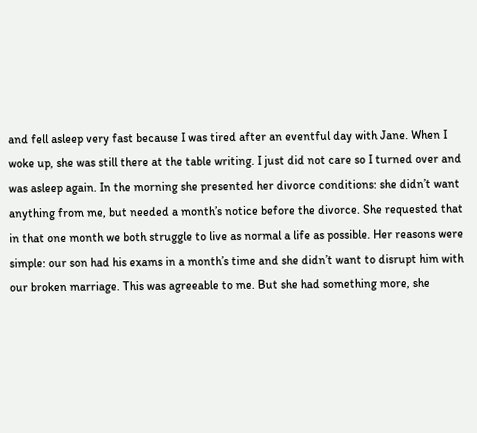and fell asleep very fast because I was tired after an eventful day with Jane. When I woke up, she was still there at the table writing. I just did not care so I turned over and was asleep again. In the morning she presented her divorce conditions: she didn’t want anything from me, but needed a month’s notice before the divorce. She requested that in that one month we both struggle to live as normal a life as possible. Her reasons were simple: our son had his exams in a month’s time and she didn’t want to disrupt him with our broken marriage. This was agreeable to me. But she had something more, she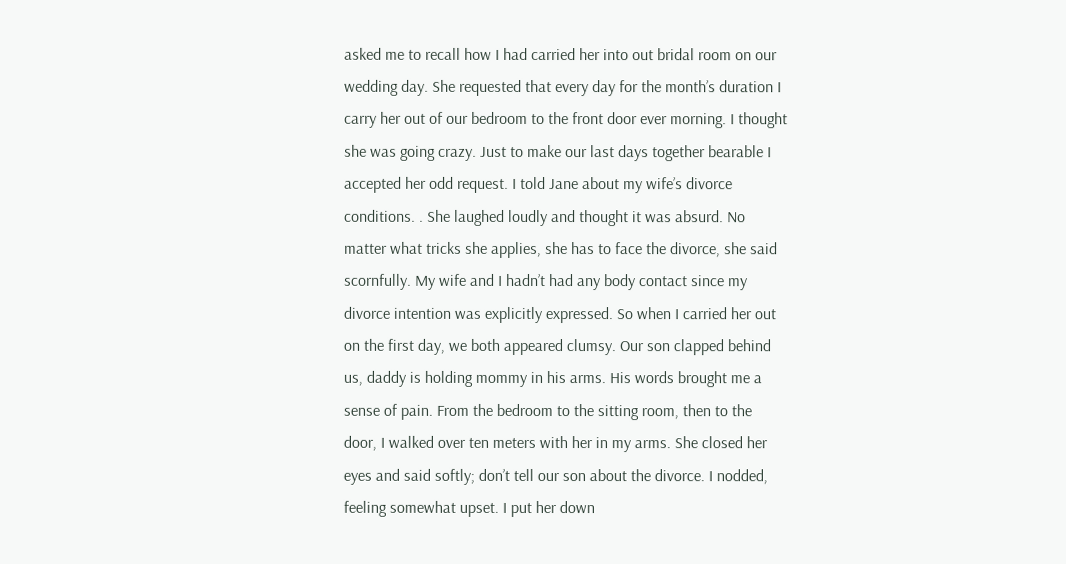asked me to recall how I had carried her into out bridal room on our wedding day. She requested that every day for the month’s duration I carry her out of our bedroom to the front door ever morning. I thought she was going crazy. Just to make our last days together bearable I accepted her odd request. I told Jane about my wife’s divorce conditions. . She laughed loudly and thought it was absurd. No matter what tricks she applies, she has to face the divorce, she said scornfully. My wife and I hadn’t had any body contact since my divorce intention was explicitly expressed. So when I carried her out on the first day, we both appeared clumsy. Our son clapped behind us, daddy is holding mommy in his arms. His words brought me a sense of pain. From the bedroom to the sitting room, then to the door, I walked over ten meters with her in my arms. She closed her eyes and said softly; don’t tell our son about the divorce. I nodded, feeling somewhat upset. I put her down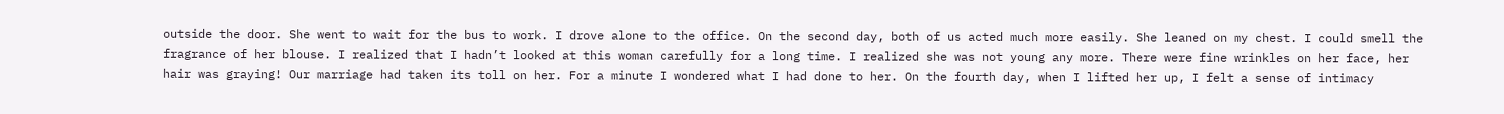outside the door. She went to wait for the bus to work. I drove alone to the office. On the second day, both of us acted much more easily. She leaned on my chest. I could smell the fragrance of her blouse. I realized that I hadn’t looked at this woman carefully for a long time. I realized she was not young any more. There were fine wrinkles on her face, her hair was graying! Our marriage had taken its toll on her. For a minute I wondered what I had done to her. On the fourth day, when I lifted her up, I felt a sense of intimacy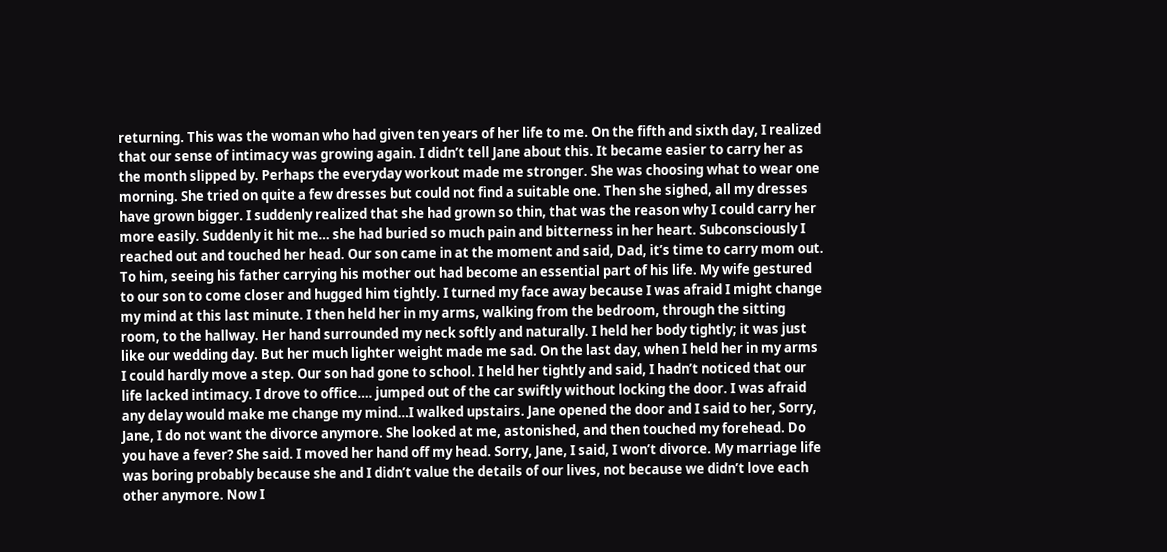returning. This was the woman who had given ten years of her life to me. On the fifth and sixth day, I realized that our sense of intimacy was growing again. I didn’t tell Jane about this. It became easier to carry her as the month slipped by. Perhaps the everyday workout made me stronger. She was choosing what to wear one morning. She tried on quite a few dresses but could not find a suitable one. Then she sighed, all my dresses have grown bigger. I suddenly realized that she had grown so thin, that was the reason why I could carry her more easily. Suddenly it hit me… she had buried so much pain and bitterness in her heart. Subconsciously I reached out and touched her head. Our son came in at the moment and said, Dad, it’s time to carry mom out. To him, seeing his father carrying his mother out had become an essential part of his life. My wife gestured to our son to come closer and hugged him tightly. I turned my face away because I was afraid I might change my mind at this last minute. I then held her in my arms, walking from the bedroom, through the sitting room, to the hallway. Her hand surrounded my neck softly and naturally. I held her body tightly; it was just like our wedding day. But her much lighter weight made me sad. On the last day, when I held her in my arms I could hardly move a step. Our son had gone to school. I held her tightly and said, I hadn’t noticed that our life lacked intimacy. I drove to office…. jumped out of the car swiftly without locking the door. I was afraid any delay would make me change my mind…I walked upstairs. Jane opened the door and I said to her, Sorry, Jane, I do not want the divorce anymore. She looked at me, astonished, and then touched my forehead. Do you have a fever? She said. I moved her hand off my head. Sorry, Jane, I said, I won’t divorce. My marriage life was boring probably because she and I didn’t value the details of our lives, not because we didn’t love each other anymore. Now I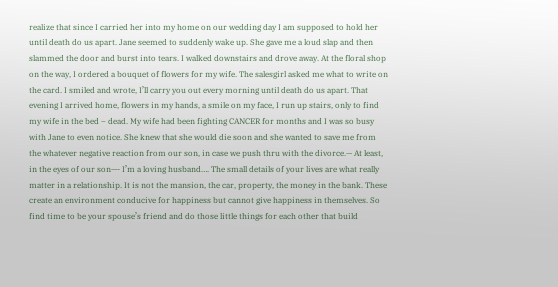realize that since I carried her into my home on our wedding day I am supposed to hold her until death do us apart. Jane seemed to suddenly wake up. She gave me a loud slap and then slammed the door and burst into tears. I walked downstairs and drove away. At the floral shop on the way, I ordered a bouquet of flowers for my wife. The salesgirl asked me what to write on the card. I smiled and wrote, I’ll carry you out every morning until death do us apart. That evening I arrived home, flowers in my hands, a smile on my face, I run up stairs, only to find my wife in the bed – dead. My wife had been fighting CANCER for months and I was so busy with Jane to even notice. She knew that she would die soon and she wanted to save me from the whatever negative reaction from our son, in case we push thru with the divorce.— At least, in the eyes of our son—- I’m a loving husband…. The small details of your lives are what really matter in a relationship. It is not the mansion, the car, property, the money in the bank. These create an environment conducive for happiness but cannot give happiness in themselves. So find time to be your spouse’s friend and do those little things for each other that build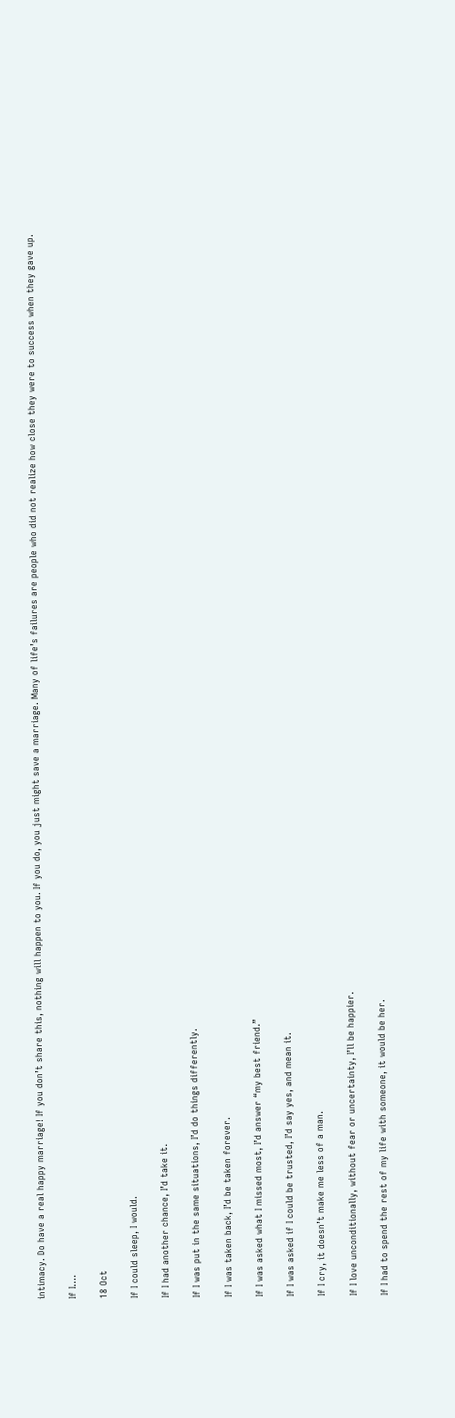intimacy. Do have a real happy marriage! If you don’t share this, nothing will happen to you. If you do, you just might save a marriage. Many of life’s failures are people who did not realize how close they were to success when they gave up.

If I….

18 Oct

If I could sleep, I would.

If I had another chance, I’d take it.

If I was put in the same situations, I’d do things differently.

If I was taken back, I’d be taken forever.

If I was asked what I missed most, I’d answer “my best friend.”

If I was asked if I could be trusted, I’d say yes, and mean it.

If I cry, it doesn’t make me less of a man.

If I love unconditionally, without fear or uncertainty, I’ll be happier.

If I had to spend the rest of my life with someone, it would be her.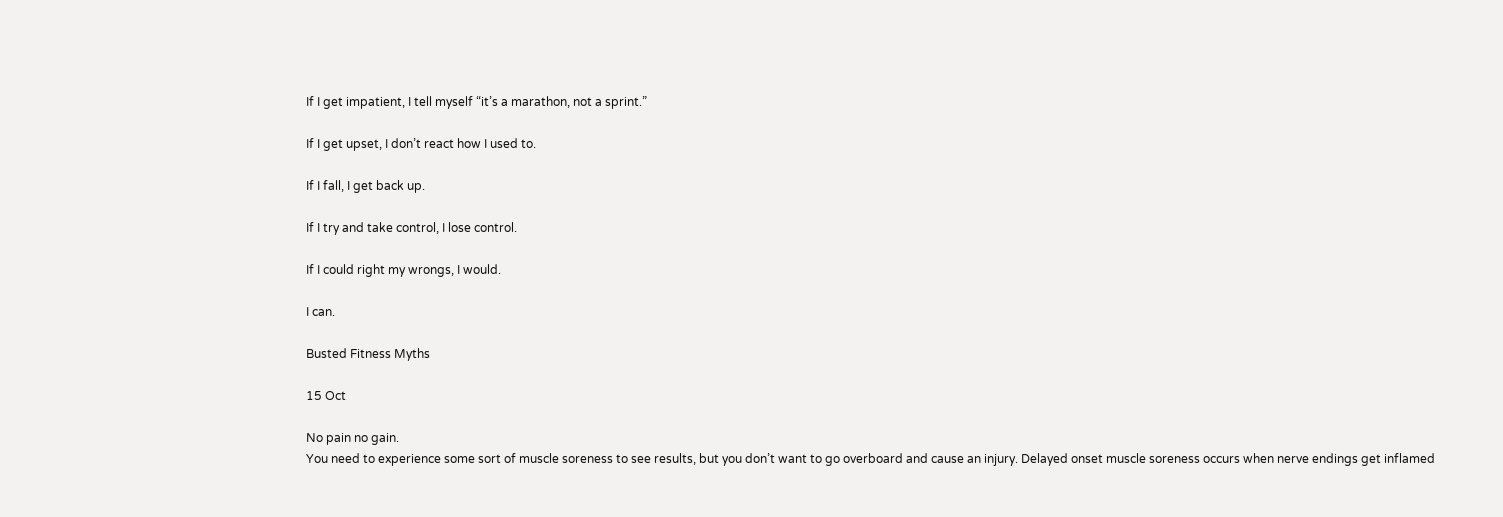If I get impatient, I tell myself “it’s a marathon, not a sprint.”

If I get upset, I don’t react how I used to.

If I fall, I get back up.

If I try and take control, I lose control.

If I could right my wrongs, I would.

I can.

Busted Fitness Myths

15 Oct

No pain no gain.
You need to experience some sort of muscle soreness to see results, but you don’t want to go overboard and cause an injury. Delayed onset muscle soreness occurs when nerve endings get inflamed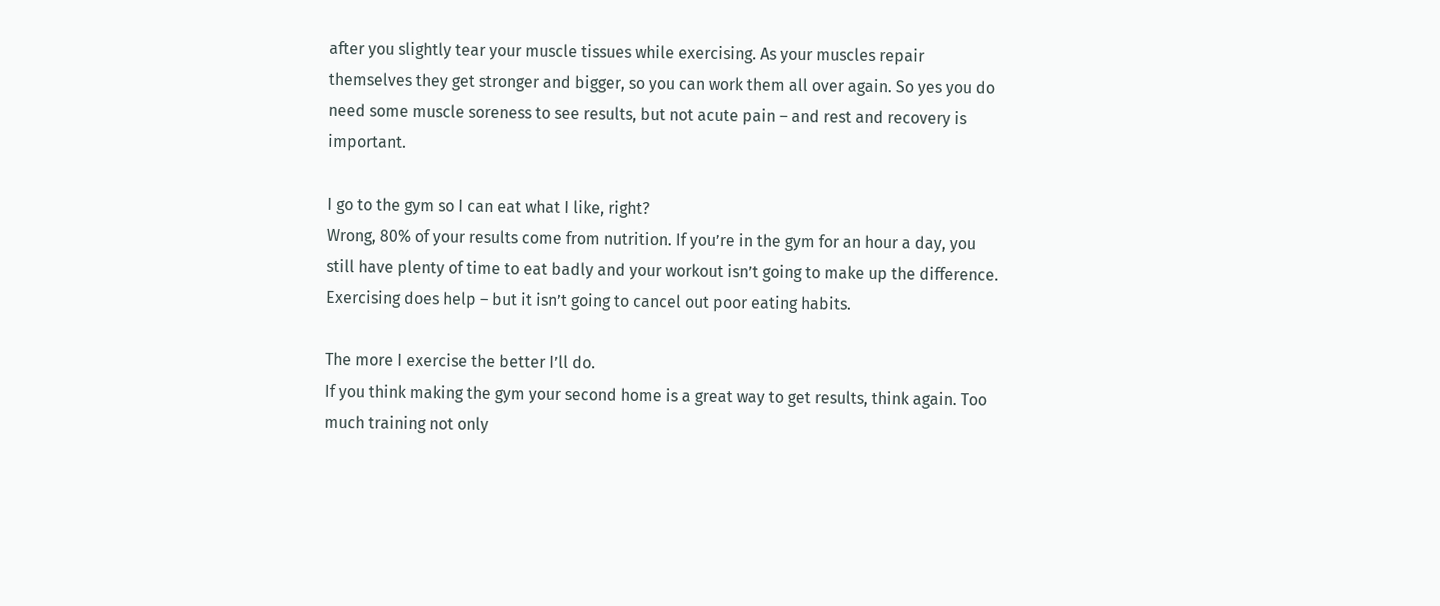after you slightly tear your muscle tissues while exercising. As your muscles repair themselves they get stronger and bigger, so you can work them all over again. So yes you do need some muscle soreness to see results, but not acute pain – and rest and recovery is important.

I go to the gym so I can eat what I like, right?
Wrong, 80% of your results come from nutrition. If you’re in the gym for an hour a day, you still have plenty of time to eat badly and your workout isn’t going to make up the difference. Exercising does help – but it isn’t going to cancel out poor eating habits.

The more I exercise the better I’ll do.
If you think making the gym your second home is a great way to get results, think again. Too much training not only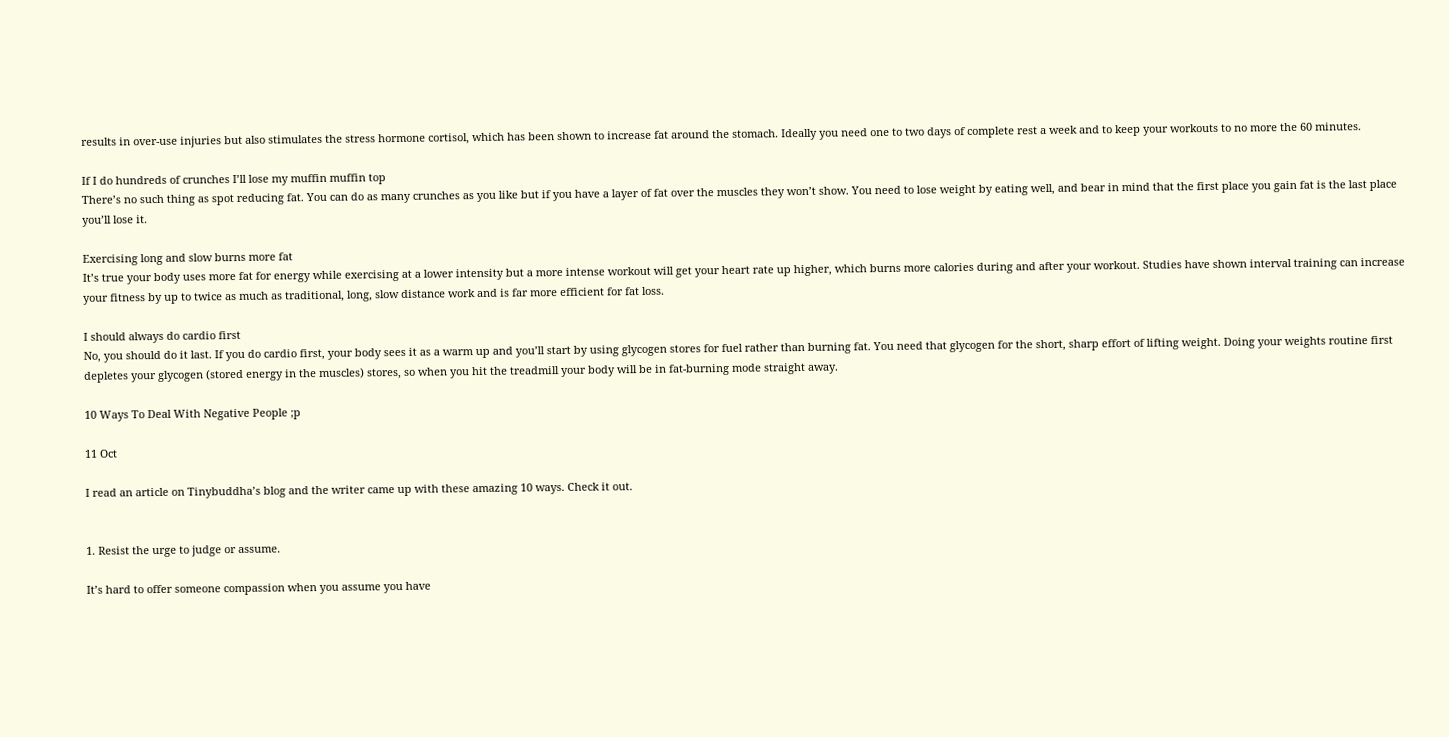results in over-use injuries but also stimulates the stress hormone cortisol, which has been shown to increase fat around the stomach. Ideally you need one to two days of complete rest a week and to keep your workouts to no more the 60 minutes.

If I do hundreds of crunches I’ll lose my muffin muffin top
There’s no such thing as spot reducing fat. You can do as many crunches as you like but if you have a layer of fat over the muscles they won’t show. You need to lose weight by eating well, and bear in mind that the first place you gain fat is the last place you’ll lose it.

Exercising long and slow burns more fat
It’s true your body uses more fat for energy while exercising at a lower intensity but a more intense workout will get your heart rate up higher, which burns more calories during and after your workout. Studies have shown interval training can increase your fitness by up to twice as much as traditional, long, slow distance work and is far more efficient for fat loss.

I should always do cardio first
No, you should do it last. If you do cardio first, your body sees it as a warm up and you’ll start by using glycogen stores for fuel rather than burning fat. You need that glycogen for the short, sharp effort of lifting weight. Doing your weights routine first depletes your glycogen (stored energy in the muscles) stores, so when you hit the treadmill your body will be in fat-burning mode straight away.

10 Ways To Deal With Negative People ;p

11 Oct

I read an article on Tinybuddha’s blog and the writer came up with these amazing 10 ways. Check it out.


1. Resist the urge to judge or assume.

It’s hard to offer someone compassion when you assume you have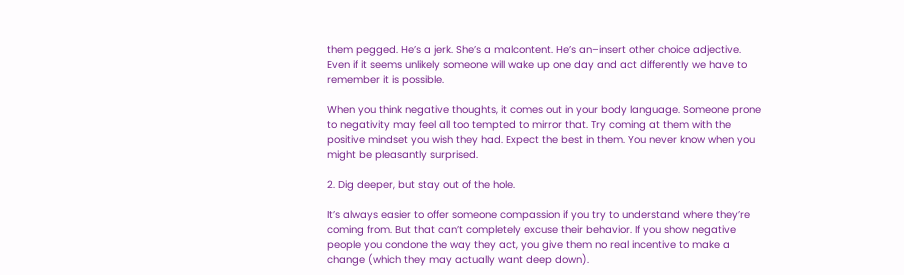them pegged. He’s a jerk. She’s a malcontent. He’s an–insert other choice adjective. Even if it seems unlikely someone will wake up one day and act differently we have to remember it is possible.

When you think negative thoughts, it comes out in your body language. Someone prone to negativity may feel all too tempted to mirror that. Try coming at them with the positive mindset you wish they had. Expect the best in them. You never know when you might be pleasantly surprised.

2. Dig deeper, but stay out of the hole.

It’s always easier to offer someone compassion if you try to understand where they’re coming from. But that can’t completely excuse their behavior. If you show negative people you condone the way they act, you give them no real incentive to make a change (which they may actually want deep down).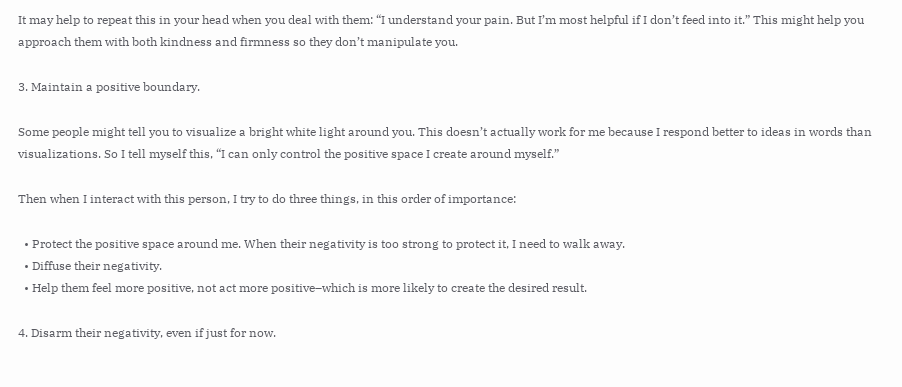It may help to repeat this in your head when you deal with them: “I understand your pain. But I’m most helpful if I don’t feed into it.” This might help you approach them with both kindness and firmness so they don’t manipulate you.

3. Maintain a positive boundary.

Some people might tell you to visualize a bright white light around you. This doesn’t actually work for me because I respond better to ideas in words than visualizations. So I tell myself this, “I can only control the positive space I create around myself.”

Then when I interact with this person, I try to do three things, in this order of importance:

  • Protect the positive space around me. When their negativity is too strong to protect it, I need to walk away.
  • Diffuse their negativity.
  • Help them feel more positive, not act more positive–which is more likely to create the desired result.

4. Disarm their negativity, even if just for now.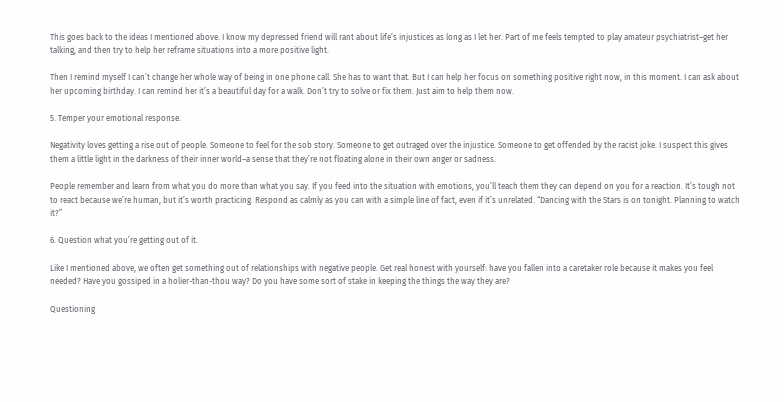This goes back to the ideas I mentioned above. I know my depressed friend will rant about life’s injustices as long as I let her. Part of me feels tempted to play amateur psychiatrist–get her talking, and then try to help her reframe situations into a more positive light.

Then I remind myself I can’t change her whole way of being in one phone call. She has to want that. But I can help her focus on something positive right now, in this moment. I can ask about her upcoming birthday. I can remind her it’s a beautiful day for a walk. Don’t try to solve or fix them. Just aim to help them now.

5. Temper your emotional response.

Negativity loves getting a rise out of people. Someone to feel for the sob story. Someone to get outraged over the injustice. Someone to get offended by the racist joke. I suspect this gives them a little light in the darkness of their inner world–a sense that they’re not floating alone in their own anger or sadness.

People remember and learn from what you do more than what you say. If you feed into the situation with emotions, you’ll teach them they can depend on you for a reaction. It’s tough not to react because we’re human, but it’s worth practicing. Respond as calmly as you can with a simple line of fact, even if it’s unrelated. “Dancing with the Stars is on tonight. Planning to watch it?”

6. Question what you’re getting out of it.

Like I mentioned above, we often get something out of relationships with negative people. Get real honest with yourself: have you fallen into a caretaker role because it makes you feel needed? Have you gossiped in a holier-than-thou way? Do you have some sort of stake in keeping the things the way they are?

Questioning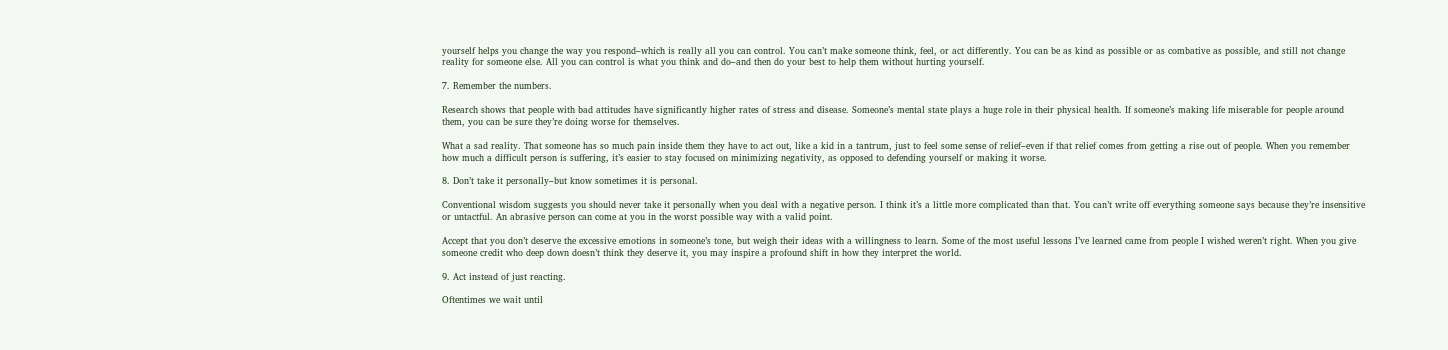yourself helps you change the way you respond–which is really all you can control. You can’t make someone think, feel, or act differently. You can be as kind as possible or as combative as possible, and still not change reality for someone else. All you can control is what you think and do–and then do your best to help them without hurting yourself.

7. Remember the numbers.

Research shows that people with bad attitudes have significantly higher rates of stress and disease. Someone’s mental state plays a huge role in their physical health. If someone’s making life miserable for people around them, you can be sure they’re doing worse for themselves.

What a sad reality. That someone has so much pain inside them they have to act out, like a kid in a tantrum, just to feel some sense of relief–even if that relief comes from getting a rise out of people. When you remember how much a difficult person is suffering, it’s easier to stay focused on minimizing negativity, as opposed to defending yourself or making it worse.

8. Don’t take it personally–but know sometimes it is personal.

Conventional wisdom suggests you should never take it personally when you deal with a negative person. I think it’s a little more complicated than that. You can’t write off everything someone says because they’re insensitive or untactful. An abrasive person can come at you in the worst possible way with a valid point.

Accept that you don’t deserve the excessive emotions in someone’s tone, but weigh their ideas with a willingness to learn. Some of the most useful lessons I’ve learned came from people I wished weren’t right. When you give someone credit who deep down doesn’t think they deserve it, you may inspire a profound shift in how they interpret the world.

9. Act instead of just reacting.

Oftentimes we wait until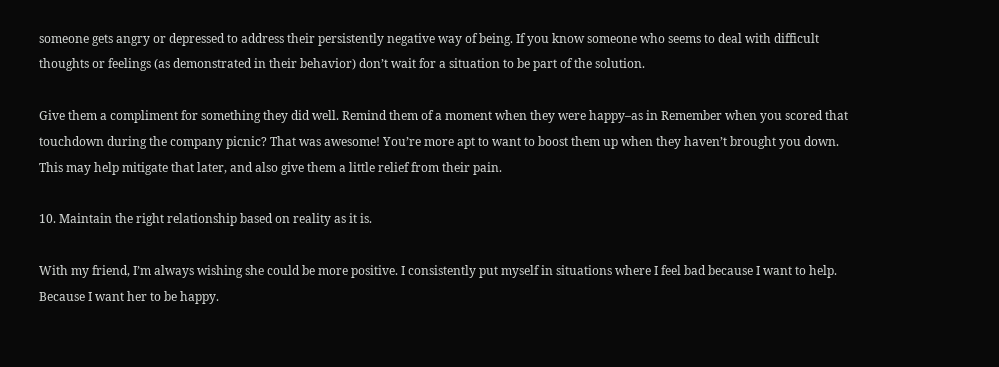someone gets angry or depressed to address their persistently negative way of being. If you know someone who seems to deal with difficult thoughts or feelings (as demonstrated in their behavior) don’t wait for a situation to be part of the solution.

Give them a compliment for something they did well. Remind them of a moment when they were happy–as in Remember when you scored that touchdown during the company picnic? That was awesome! You’re more apt to want to boost them up when they haven’t brought you down. This may help mitigate that later, and also give them a little relief from their pain.

10. Maintain the right relationship based on reality as it is.

With my friend, I’m always wishing she could be more positive. I consistently put myself in situations where I feel bad because I want to help. Because I want her to be happy.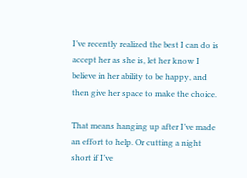I’ve recently realized the best I can do is accept her as she is, let her know I believe in her ability to be happy, and then give her space to make the choice.

That means hanging up after I’ve made an effort to help. Or cutting a night short if I’ve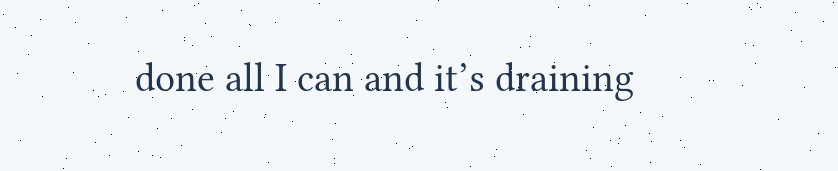done all I can and it’s draining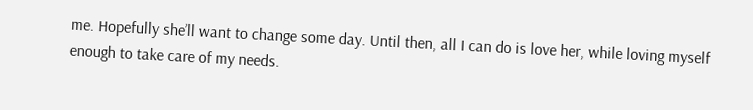me. Hopefully she’ll want to change some day. Until then, all I can do is love her, while loving myself enough to take care of my needs.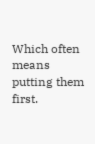Which often means putting them first.